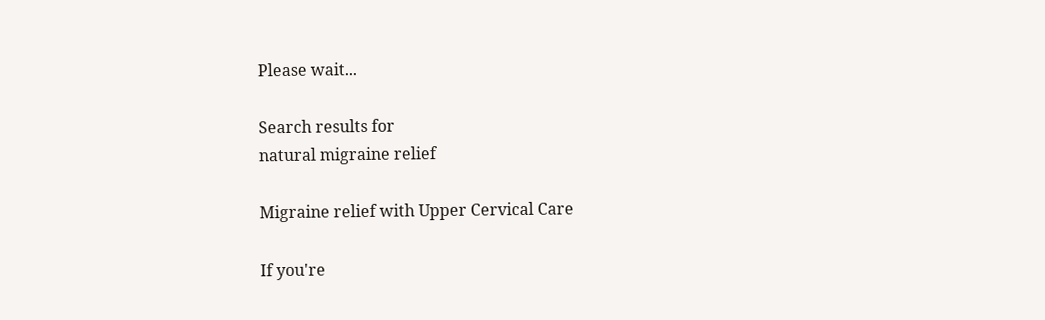Please wait...

Search results for
natural migraine relief

Migraine relief with Upper Cervical Care

If you're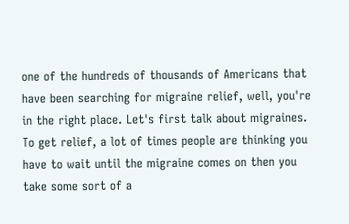one of the hundreds of thousands of Americans that have been searching for migraine relief, well, you're in the right place. Let's first talk about migraines. To get relief, a lot of times people are thinking you have to wait until the migraine comes on then you take some sort of a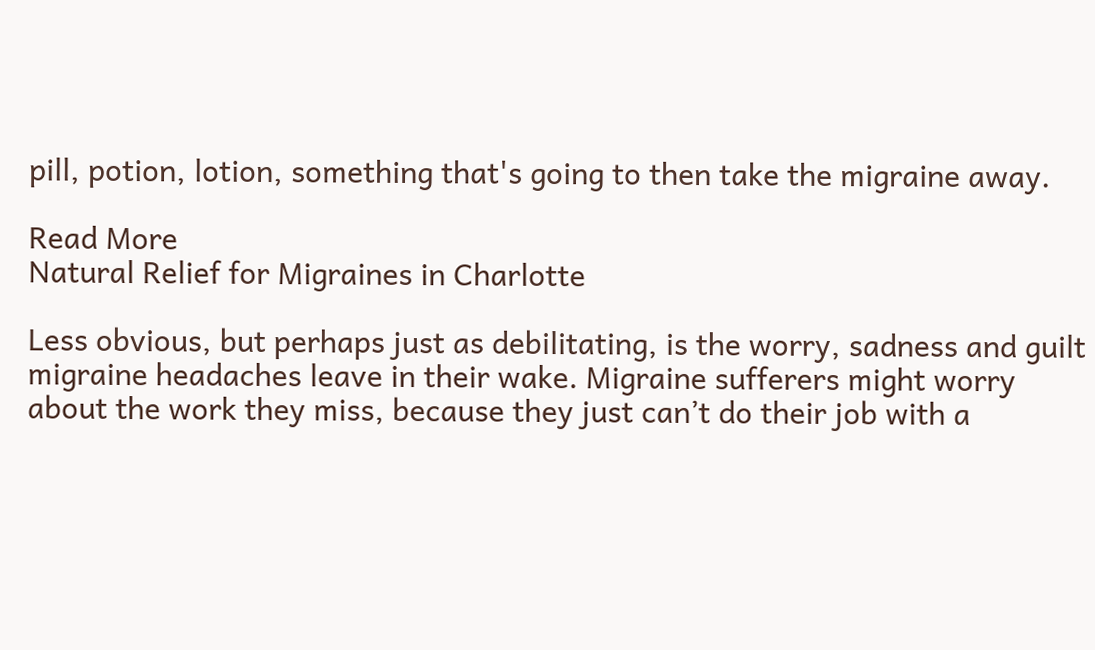pill, potion, lotion, something that's going to then take the migraine away.

Read More
Natural Relief for Migraines in Charlotte

Less obvious, but perhaps just as debilitating, is the worry, sadness and guilt migraine headaches leave in their wake. Migraine sufferers might worry about the work they miss, because they just can’t do their job with a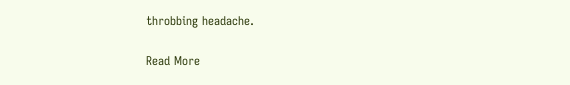throbbing headache.

Read More